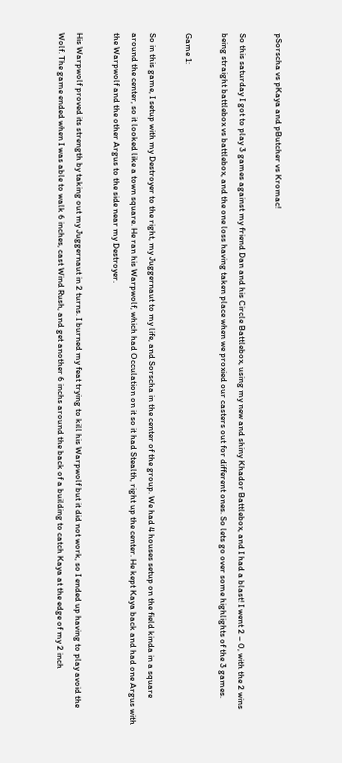pSorscha vs pKaya and pButcher vs Kromac!

So this saturday I got to play 3 games against my friend Dan and his Circle Battlebox, using my new and shiny Khador Battlebox, and I had a blast! I went 2 – 0, with the 2 wins being straight battlebox vs battlebox, and the one loss having taken place when we proxied our casters out for different ones. So lets go over some highlights of the 3 games.

Game 1:

So in this game, I setup with my Destroyer to the right, my Juggernaut to my life, and Sorscha in the center of the group. We had 4 houses setup on the field kinda in a square around the center, so it looked like a town square. He ran his Warpwolf, which had Occulation on it so it had Stealth, right up the center. He kept Kaya back and had one Argus with the Warpwolf and the other Argus to the side near my Destroyer.

His Warpwolf proved its strength by taking out my Juggernaut in 2 turns. I burned my feat trying to kill his Warpwolf but it did not work, so I ended up having to play avoid the Wolf. The game ended when I was able to walk 6 inches, cast Wind Rush, and get another 6 inchs around the back of a building to catch Kaya at the edge of my 2 inch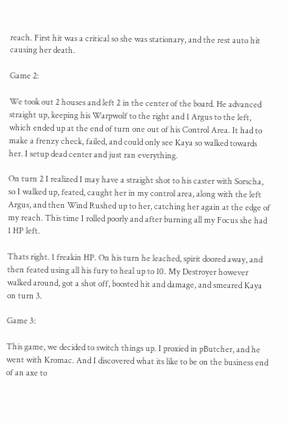reach. First hit was a critical so she was stationary, and the rest auto hit causing her death.

Game 2:

We took out 2 houses and left 2 in the center of the board. He advanced straight up, keeping his Warpwolf to the right and 1 Argus to the left, which ended up at the end of turn one out of his Control Area. It had to make a frenzy check, failed, and could only see Kaya so walked towards her. I setup dead center and just ran everything.

On turn 2 I realized I may have a straight shot to his caster with Sorscha, so I walked up, feated, caught her in my control area, along with the left Argus, and then Wind Rushed up to her, catching her again at the edge of my reach. This time I rolled poorly and after burning all my Focus she had 1 HP left.

Thats right. 1 freakin HP. On his turn he leached, spirit doored away, and then feated using all his fury to heal up to 10. My Destroyer however walked around, got a shot off, boosted hit and damage, and smeared Kaya on turn 3.

Game 3:

This game, we decided to switch things up. I proxied in pButcher, and he went with Kromac. And I discovered what its like to be on the business end of an axe to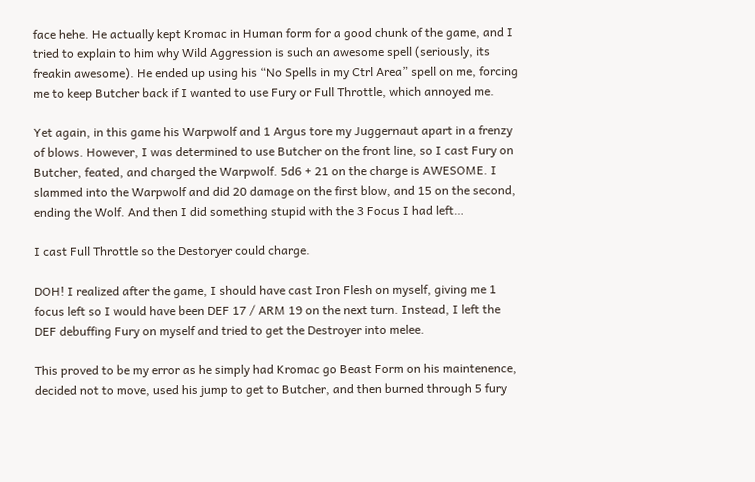face hehe. He actually kept Kromac in Human form for a good chunk of the game, and I tried to explain to him why Wild Aggression is such an awesome spell (seriously, its freakin awesome). He ended up using his “No Spells in my Ctrl Area” spell on me, forcing me to keep Butcher back if I wanted to use Fury or Full Throttle, which annoyed me.

Yet again, in this game his Warpwolf and 1 Argus tore my Juggernaut apart in a frenzy of blows. However, I was determined to use Butcher on the front line, so I cast Fury on Butcher, feated, and charged the Warpwolf. 5d6 + 21 on the charge is AWESOME. I slammed into the Warpwolf and did 20 damage on the first blow, and 15 on the second, ending the Wolf. And then I did something stupid with the 3 Focus I had left…

I cast Full Throttle so the Destoryer could charge.

DOH! I realized after the game, I should have cast Iron Flesh on myself, giving me 1 focus left so I would have been DEF 17 / ARM 19 on the next turn. Instead, I left the DEF debuffing Fury on myself and tried to get the Destroyer into melee.

This proved to be my error as he simply had Kromac go Beast Form on his maintenence, decided not to move, used his jump to get to Butcher, and then burned through 5 fury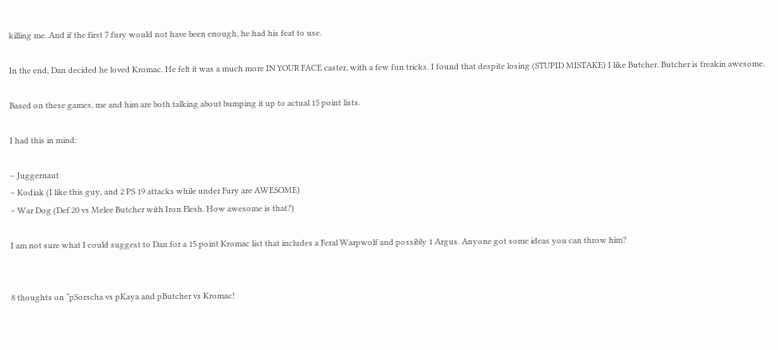killing me. And if the first 7 fury would not have been enough, he had his feat to use.

In the end, Dan decided he loved Kromac. He felt it was a much more IN YOUR FACE caster, with a few fun tricks. I found that despite losing (STUPID MISTAKE) I like Butcher. Butcher is freakin awesome.

Based on these games, me and him are both talking about bumping it up to actual 15 point lists.

I had this in mind:

– Juggernaut
– Kodiak (I like this guy, and 2 PS 19 attacks while under Fury are AWESOME)
– War Dog (Def 20 vs Melee Butcher with Iron Flesh. How awesome is that?)

I am not sure what I could suggest to Dan for a 15 point Kromac list that includes a Feral Warpwolf and possibly 1 Argus. Anyone got some ideas you can throw him?


8 thoughts on “pSorscha vs pKaya and pButcher vs Kromac!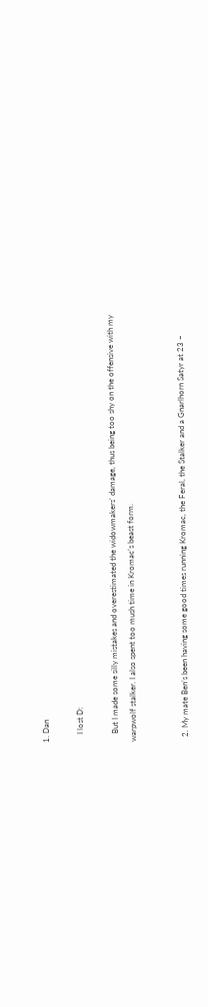1. Dan

    I lost D:

    But I made some silly mistakes and overestimated the widowmakers’ damage, thus being too shy on the offensive with my warpwolf stalker. I also spent too mush time in Kromac’s beast form.


  2. My mate Ben’s been having some good times running Kromac, the Feral, the Stalker and a Gnarlhorn Satyr at 23 –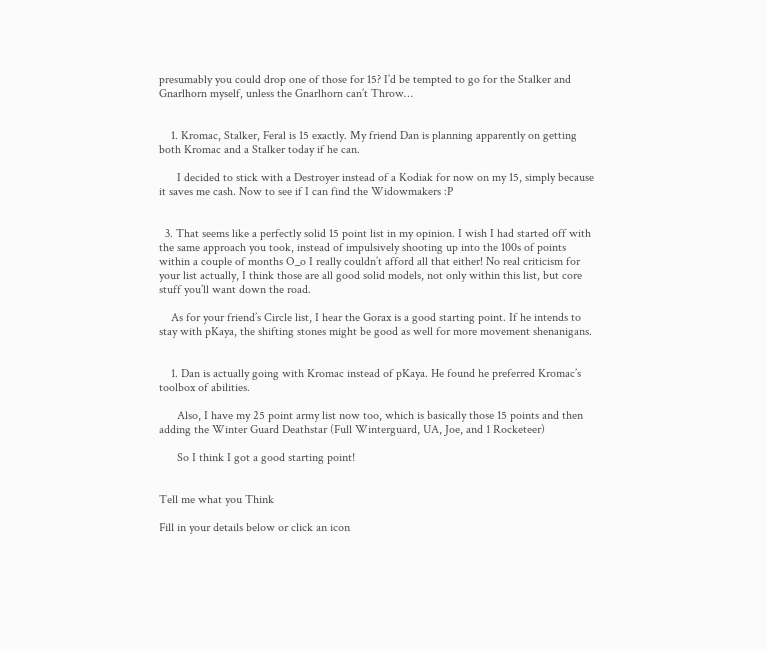presumably you could drop one of those for 15? I’d be tempted to go for the Stalker and Gnarlhorn myself, unless the Gnarlhorn can’t Throw…


    1. Kromac, Stalker, Feral is 15 exactly. My friend Dan is planning apparently on getting both Kromac and a Stalker today if he can.

      I decided to stick with a Destroyer instead of a Kodiak for now on my 15, simply because it saves me cash. Now to see if I can find the Widowmakers :P


  3. That seems like a perfectly solid 15 point list in my opinion. I wish I had started off with the same approach you took, instead of impulsively shooting up into the 100s of points within a couple of months O_o I really couldn’t afford all that either! No real criticism for your list actually, I think those are all good solid models, not only within this list, but core stuff you’ll want down the road.

    As for your friend’s Circle list, I hear the Gorax is a good starting point. If he intends to stay with pKaya, the shifting stones might be good as well for more movement shenanigans.


    1. Dan is actually going with Kromac instead of pKaya. He found he preferred Kromac’s toolbox of abilities.

      Also, I have my 25 point army list now too, which is basically those 15 points and then adding the Winter Guard Deathstar (Full Winterguard, UA, Joe, and 1 Rocketeer)

      So I think I got a good starting point!


Tell me what you Think

Fill in your details below or click an icon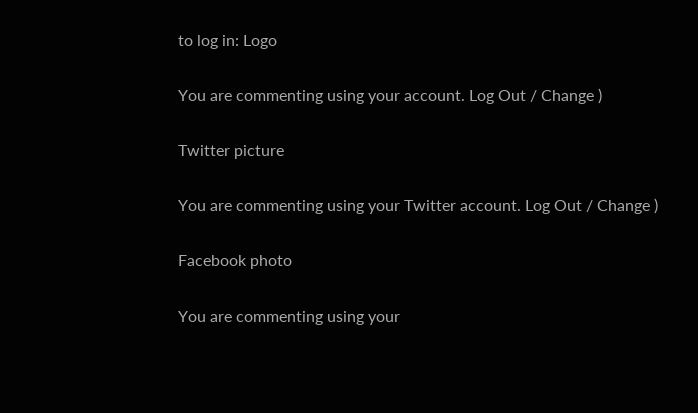to log in: Logo

You are commenting using your account. Log Out / Change )

Twitter picture

You are commenting using your Twitter account. Log Out / Change )

Facebook photo

You are commenting using your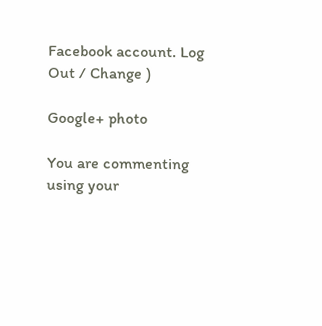Facebook account. Log Out / Change )

Google+ photo

You are commenting using your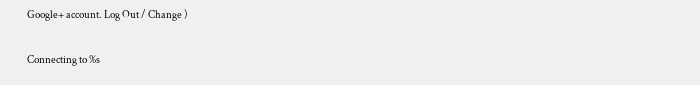Google+ account. Log Out / Change )

Connecting to %s